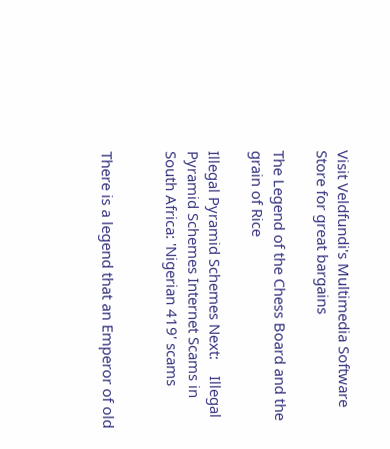Visit Veldfundi's Multimedia Software Store for great bargains

The Legend of the Chess Board and the grain of Rice

Illegal Pyramid Schemes Next:    Illegal Pyramid Schemes Internet Scams in South Africa: 'Nigerian 419' scams


There is a legend that an Emperor of old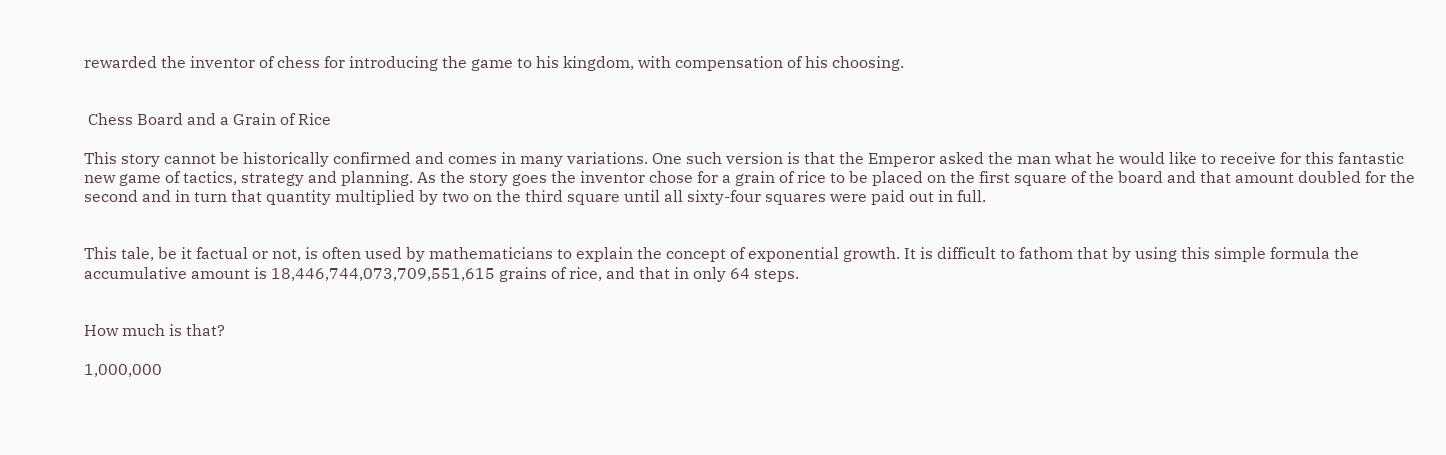rewarded the inventor of chess for introducing the game to his kingdom, with compensation of his choosing.


 Chess Board and a Grain of Rice

This story cannot be historically confirmed and comes in many variations. One such version is that the Emperor asked the man what he would like to receive for this fantastic new game of tactics, strategy and planning. As the story goes the inventor chose for a grain of rice to be placed on the first square of the board and that amount doubled for the second and in turn that quantity multiplied by two on the third square until all sixty-four squares were paid out in full.


This tale, be it factual or not, is often used by mathematicians to explain the concept of exponential growth. It is difficult to fathom that by using this simple formula the accumulative amount is 18,446,744,073,709,551,615 grains of rice, and that in only 64 steps.


How much is that?

1,000,000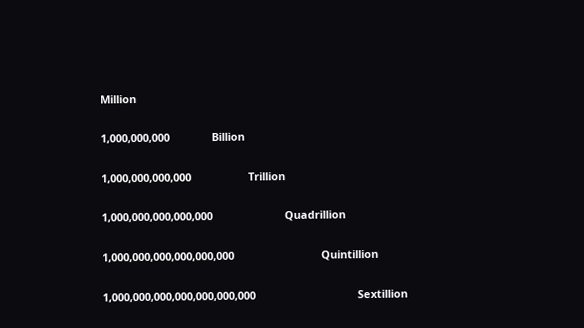Million

1,000,000,000              Billion

1,000,000,000,000                   Trillion

1,000,000,000,000,000                        Quadrillion

1,000,000,000,000,000,000                             Quintillion

1,000,000,000,000,000,000,000                                  Sextillion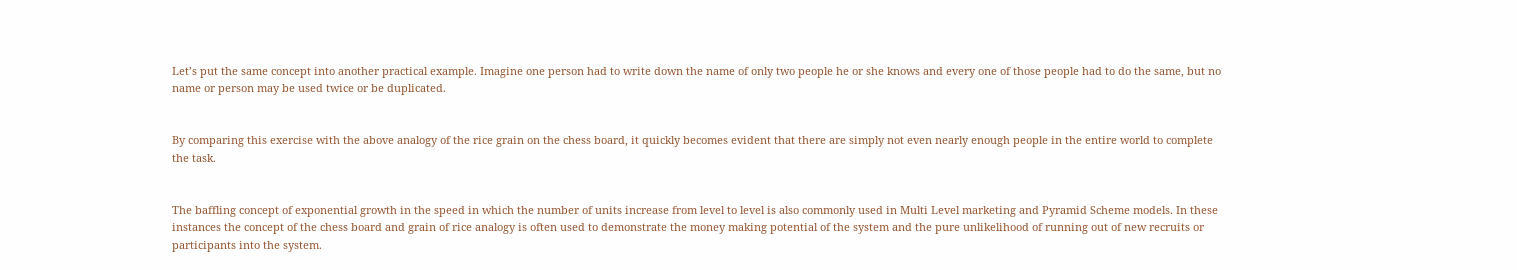Let’s put the same concept into another practical example. Imagine one person had to write down the name of only two people he or she knows and every one of those people had to do the same, but no name or person may be used twice or be duplicated.


By comparing this exercise with the above analogy of the rice grain on the chess board, it quickly becomes evident that there are simply not even nearly enough people in the entire world to complete the task.


The baffling concept of exponential growth in the speed in which the number of units increase from level to level is also commonly used in Multi Level marketing and Pyramid Scheme models. In these instances the concept of the chess board and grain of rice analogy is often used to demonstrate the money making potential of the system and the pure unlikelihood of running out of new recruits or participants into the system.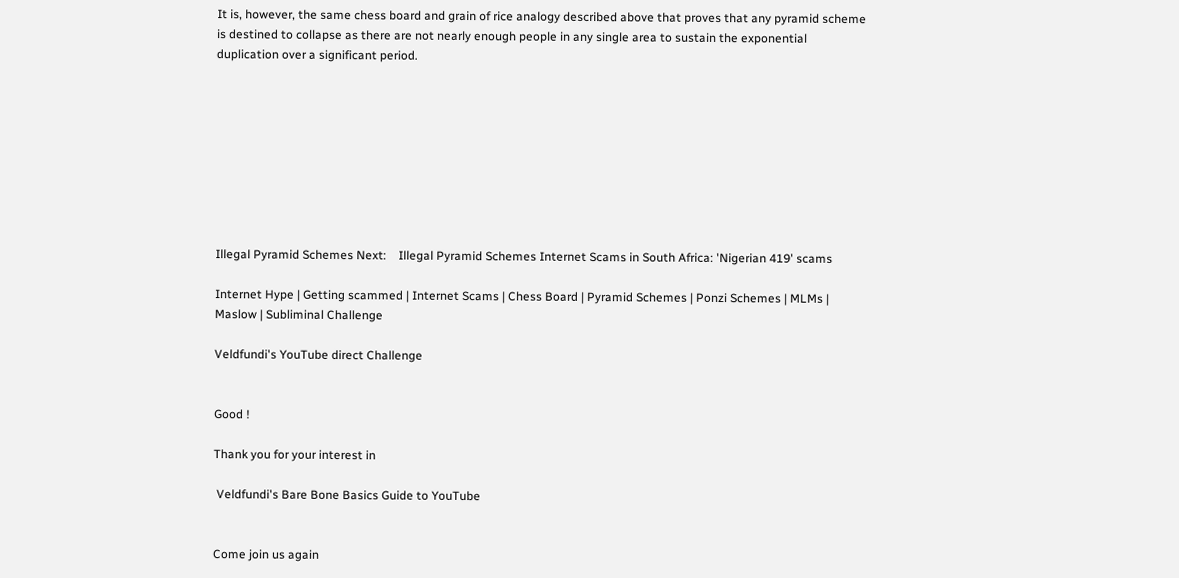It is, however, the same chess board and grain of rice analogy described above that proves that any pyramid scheme is destined to collapse as there are not nearly enough people in any single area to sustain the exponential duplication over a significant period.









Illegal Pyramid Schemes Next:    Illegal Pyramid Schemes Internet Scams in South Africa: 'Nigerian 419' scams

Internet Hype | Getting scammed | Internet Scams | Chess Board | Pyramid Schemes | Ponzi Schemes | MLMs | Maslow | Subliminal Challenge

Veldfundi's YouTube direct Challenge


Good !

Thank you for your interest in

 Veldfundi's Bare Bone Basics Guide to YouTube


Come join us again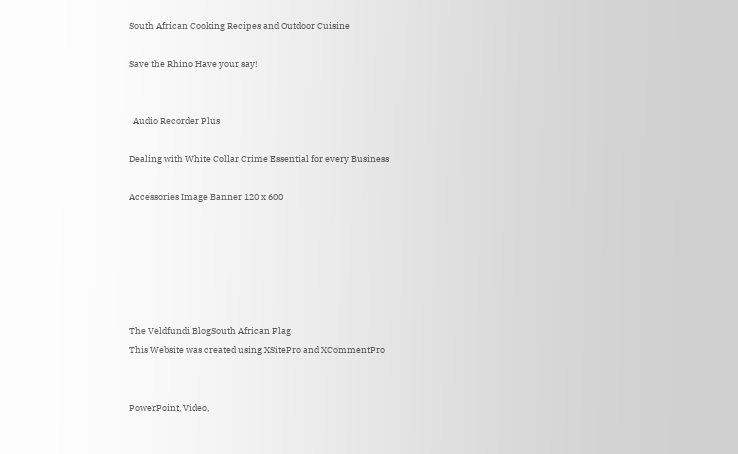South African Cooking Recipes and Outdoor Cuisine

Save the Rhino Have your say!


  Audio Recorder Plus

Dealing with White Collar Crime Essential for every Business

Accessories Image Banner 120 x 600






The Veldfundi BlogSouth African Flag
This Website was created using XSitePro and XCommentPro


PowerPoint, Video,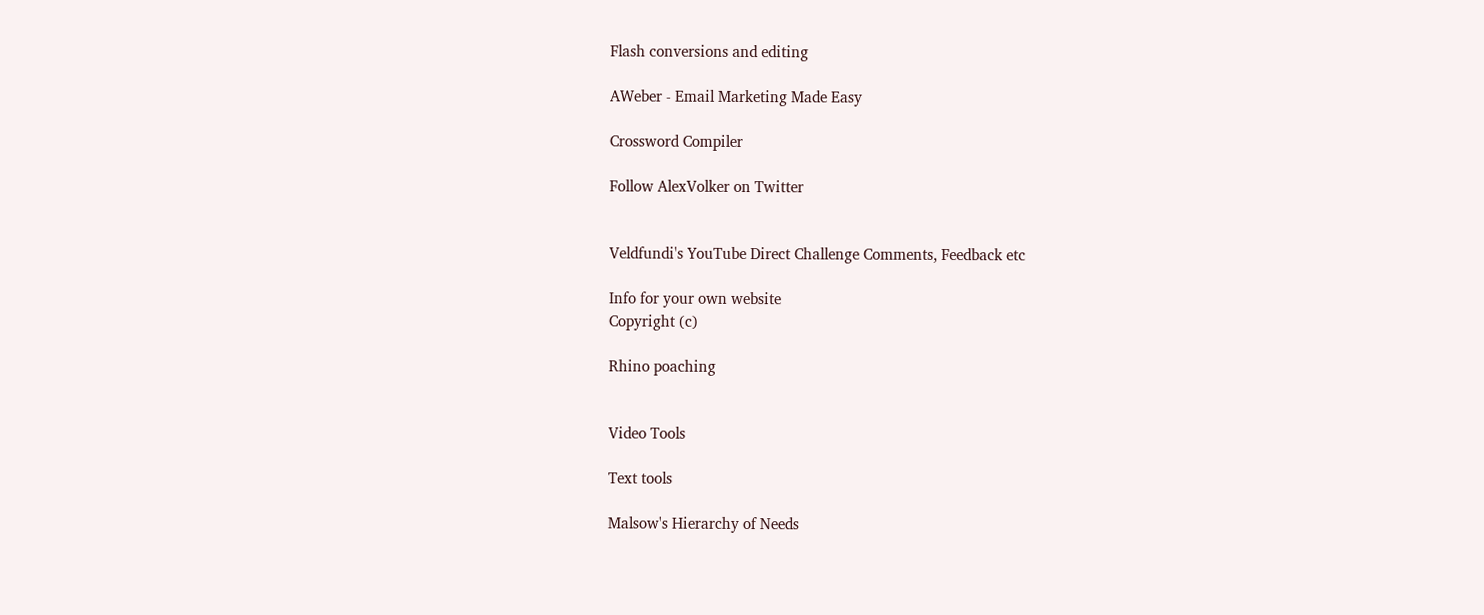Flash conversions and editing

AWeber - Email Marketing Made Easy

Crossword Compiler

Follow AlexVolker on Twitter


Veldfundi's YouTube Direct Challenge Comments, Feedback etc

Info for your own website
Copyright (c)

Rhino poaching


Video Tools

Text tools

Malsow's Hierarchy of Needs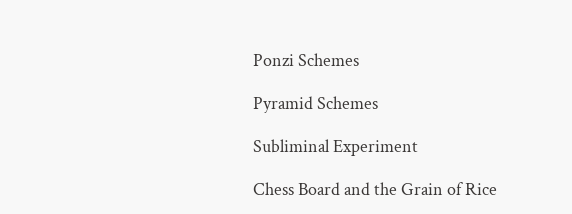Ponzi Schemes

Pyramid Schemes

Subliminal Experiment

Chess Board and the Grain of Rice